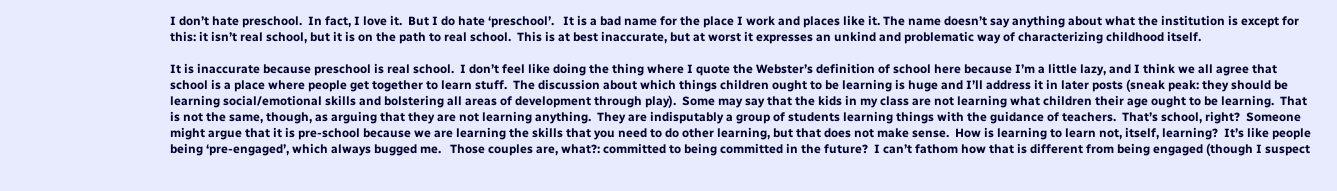I don’t hate preschool.  In fact, I love it.  But I do hate ‘preschool’.   It is a bad name for the place I work and places like it. The name doesn’t say anything about what the institution is except for this: it isn’t real school, but it is on the path to real school.  This is at best inaccurate, but at worst it expresses an unkind and problematic way of characterizing childhood itself.

It is inaccurate because preschool is real school.  I don’t feel like doing the thing where I quote the Webster’s definition of school here because I’m a little lazy, and I think we all agree that school is a place where people get together to learn stuff.  The discussion about which things children ought to be learning is huge and I’ll address it in later posts (sneak peak: they should be learning social/emotional skills and bolstering all areas of development through play).  Some may say that the kids in my class are not learning what children their age ought to be learning.  That is not the same, though, as arguing that they are not learning anything.  They are indisputably a group of students learning things with the guidance of teachers.  That’s school, right?  Someone might argue that it is pre-school because we are learning the skills that you need to do other learning, but that does not make sense.  How is learning to learn not, itself, learning?  It’s like people being ‘pre-engaged’, which always bugged me.   Those couples are, what?: committed to being committed in the future?  I can’t fathom how that is different from being engaged (though I suspect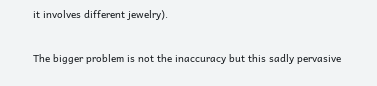it involves different jewelry).

The bigger problem is not the inaccuracy but this sadly pervasive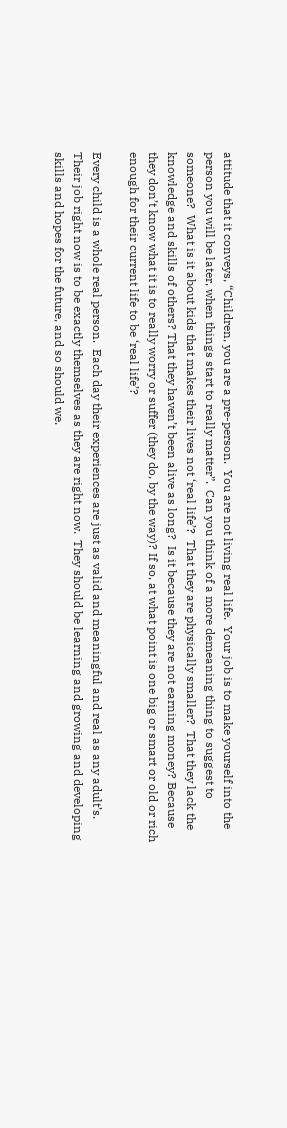attitude that it conveys, “Children, you are a pre-person.  You are not living real life.  Your job is to make yourself into the person you will be later, when things start to really matter”.  Can you think of a more demeaning thing to suggest to someone?  What is it about kids that makes their lives not ‘real life’?  That they are physically smaller?  That they lack the knowledge and skills of others? That they haven’t been alive as long?  Is it because they are not earning money? Because they don’t know what it is to really worry or suffer (they do, by the way)? If so, at what point is one big or smart or old or rich enough for their current life to be ‘real life’?

Every child is a whole real person.  Each day their experiences are just as valid and meaningful and real as any adult’s. Their job right now is to be exactly themselves as they are right now.  They should be learning and growing and developing skills and hopes for the future, and so should we.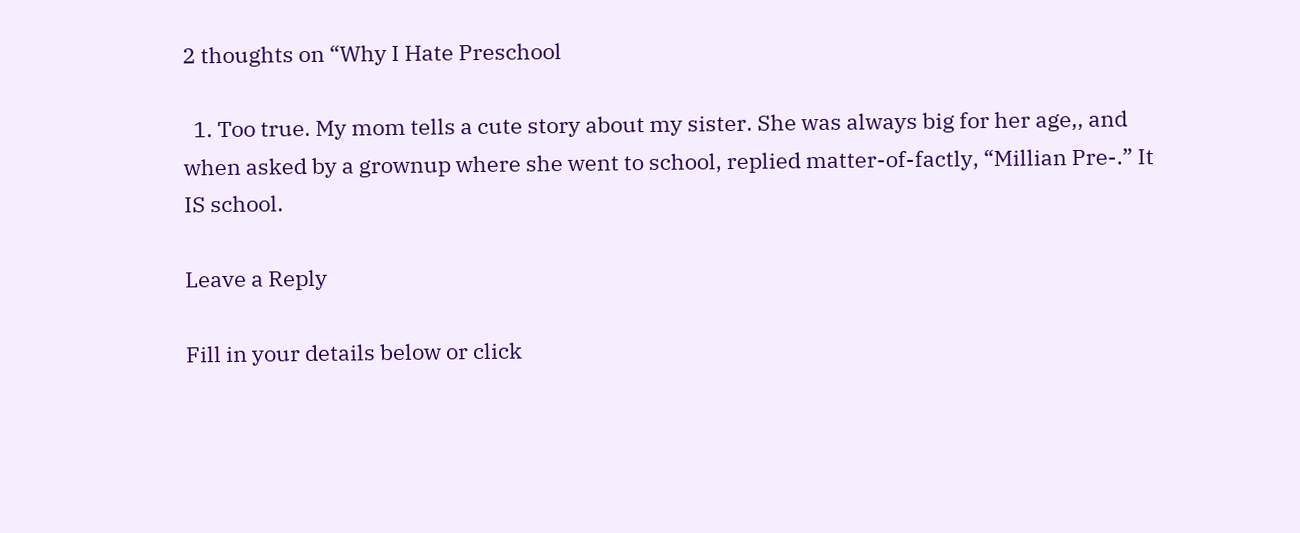2 thoughts on “Why I Hate Preschool

  1. Too true. My mom tells a cute story about my sister. She was always big for her age,, and when asked by a grownup where she went to school, replied matter-of-factly, “Millian Pre-.” It IS school.

Leave a Reply

Fill in your details below or click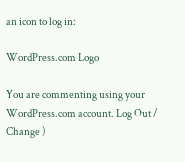an icon to log in:

WordPress.com Logo

You are commenting using your WordPress.com account. Log Out /  Change )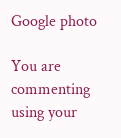Google photo

You are commenting using your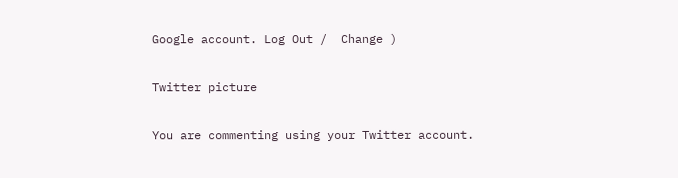Google account. Log Out /  Change )

Twitter picture

You are commenting using your Twitter account.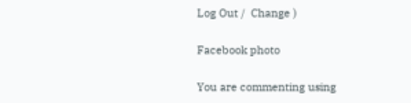Log Out /  Change )

Facebook photo

You are commenting using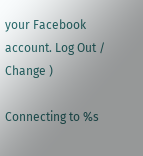your Facebook account. Log Out /  Change )

Connecting to %s